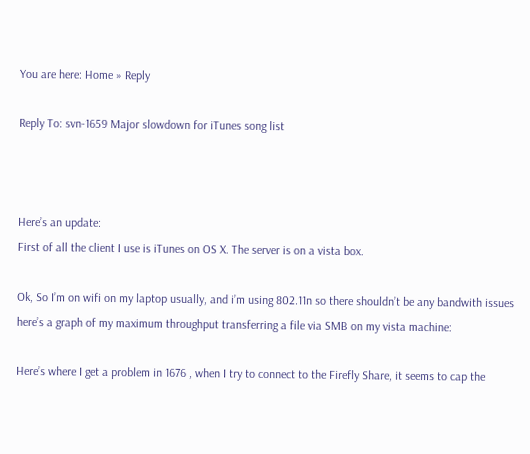You are here: Home » Reply

Reply To: svn-1659 Major slowdown for iTunes song list



Here’s an update:
First of all the client I use is iTunes on OS X. The server is on a vista box.

Ok, So I’m on wifi on my laptop usually, and i’m using 802.11n so there shouldn’t be any bandwith issues here’s a graph of my maximum throughput transferring a file via SMB on my vista machine:

Here’s where I get a problem in 1676 , when I try to connect to the Firefly Share, it seems to cap the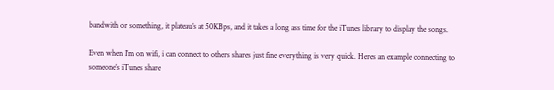bandwith or something, it plateau’s at 50KBps, and it takes a long ass time for the iTunes library to display the songs.

Even when I’m on wifi, i can connect to others shares just fine everything is very quick. Heres an example connecting to someone’s iTunes share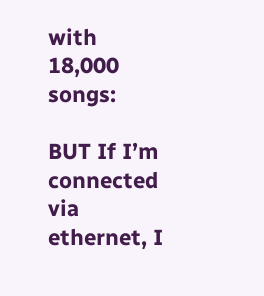with 18,000 songs:

BUT If I’m connected via ethernet, I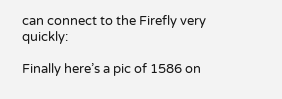can connect to the Firefly very quickly:

Finally here’s a pic of 1586 on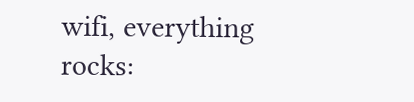wifi, everything rocks: